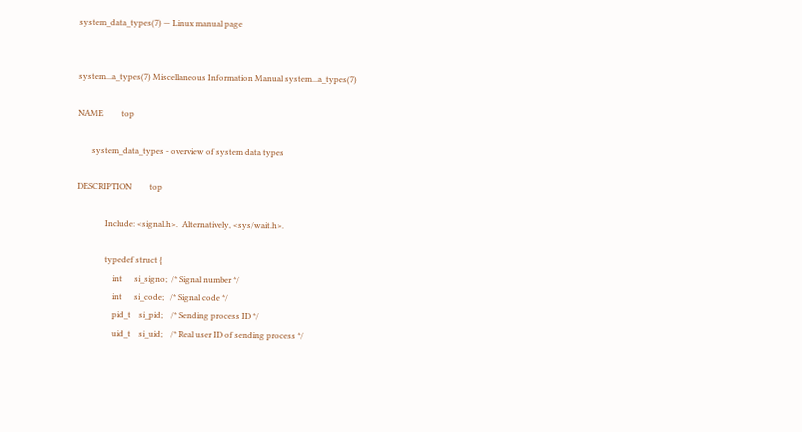system_data_types(7) — Linux manual page


system...a_types(7) Miscellaneous Information Manual system...a_types(7)

NAME         top

       system_data_types - overview of system data types

DESCRIPTION         top

              Include: <signal.h>.  Alternatively, <sys/wait.h>.

              typedef struct {
                  int      si_signo;  /* Signal number */
                  int      si_code;   /* Signal code */
                  pid_t    si_pid;    /* Sending process ID */
                  uid_t    si_uid;    /* Real user ID of sending process */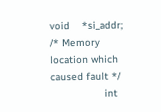void    *si_addr;   /* Memory location which caused fault */
                  int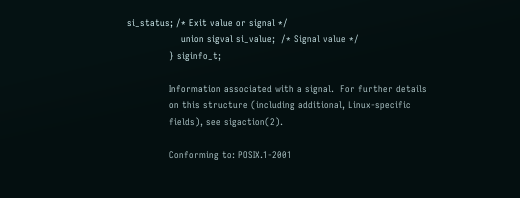si_status; /* Exit value or signal */
                  union sigval si_value;  /* Signal value */
              } siginfo_t;

              Information associated with a signal.  For further details
              on this structure (including additional, Linux-specific
              fields), see sigaction(2).

              Conforming to: POSIX.1-2001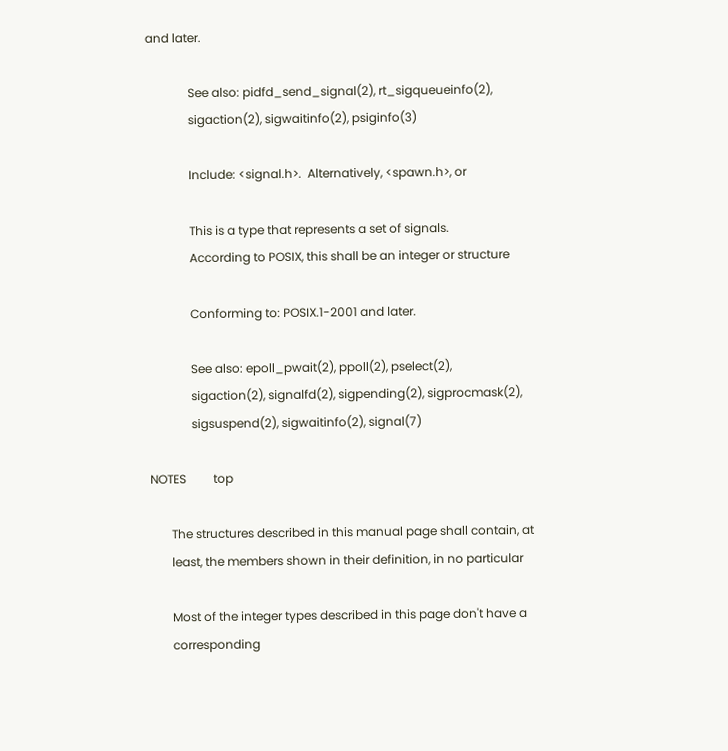and later.

              See also: pidfd_send_signal(2), rt_sigqueueinfo(2),
              sigaction(2), sigwaitinfo(2), psiginfo(3)

              Include: <signal.h>.  Alternatively, <spawn.h>, or

              This is a type that represents a set of signals.
              According to POSIX, this shall be an integer or structure

              Conforming to: POSIX.1-2001 and later.

              See also: epoll_pwait(2), ppoll(2), pselect(2),
              sigaction(2), signalfd(2), sigpending(2), sigprocmask(2),
              sigsuspend(2), sigwaitinfo(2), signal(7)

NOTES         top

       The structures described in this manual page shall contain, at
       least, the members shown in their definition, in no particular

       Most of the integer types described in this page don't have a
       corresponding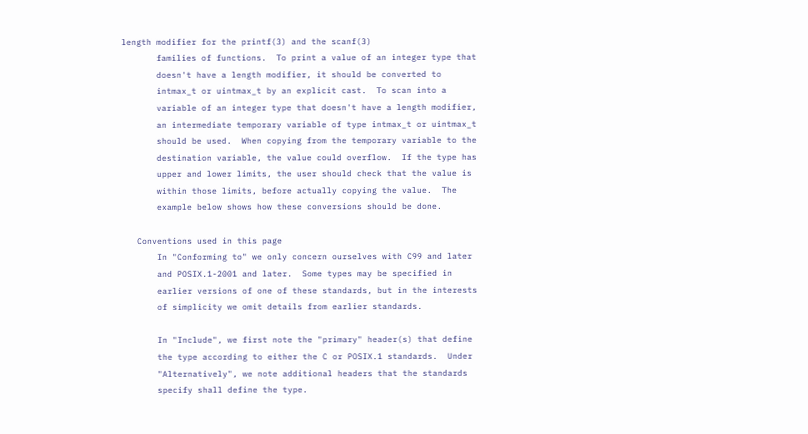length modifier for the printf(3) and the scanf(3)
       families of functions.  To print a value of an integer type that
       doesn't have a length modifier, it should be converted to
       intmax_t or uintmax_t by an explicit cast.  To scan into a
       variable of an integer type that doesn't have a length modifier,
       an intermediate temporary variable of type intmax_t or uintmax_t
       should be used.  When copying from the temporary variable to the
       destination variable, the value could overflow.  If the type has
       upper and lower limits, the user should check that the value is
       within those limits, before actually copying the value.  The
       example below shows how these conversions should be done.

   Conventions used in this page
       In "Conforming to" we only concern ourselves with C99 and later
       and POSIX.1-2001 and later.  Some types may be specified in
       earlier versions of one of these standards, but in the interests
       of simplicity we omit details from earlier standards.

       In "Include", we first note the "primary" header(s) that define
       the type according to either the C or POSIX.1 standards.  Under
       "Alternatively", we note additional headers that the standards
       specify shall define the type.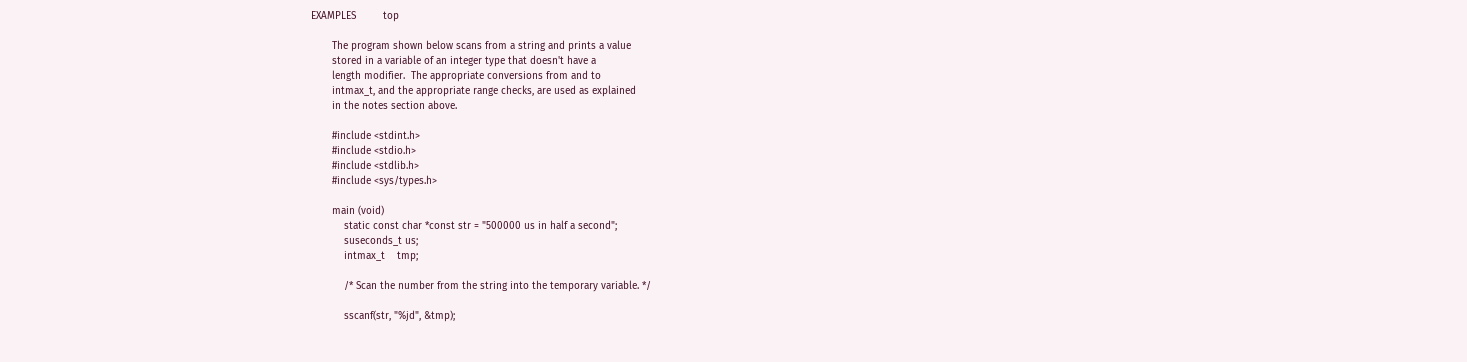EXAMPLES         top

       The program shown below scans from a string and prints a value
       stored in a variable of an integer type that doesn't have a
       length modifier.  The appropriate conversions from and to
       intmax_t, and the appropriate range checks, are used as explained
       in the notes section above.

       #include <stdint.h>
       #include <stdio.h>
       #include <stdlib.h>
       #include <sys/types.h>

       main (void)
           static const char *const str = "500000 us in half a second";
           suseconds_t us;
           intmax_t    tmp;

           /* Scan the number from the string into the temporary variable. */

           sscanf(str, "%jd", &tmp);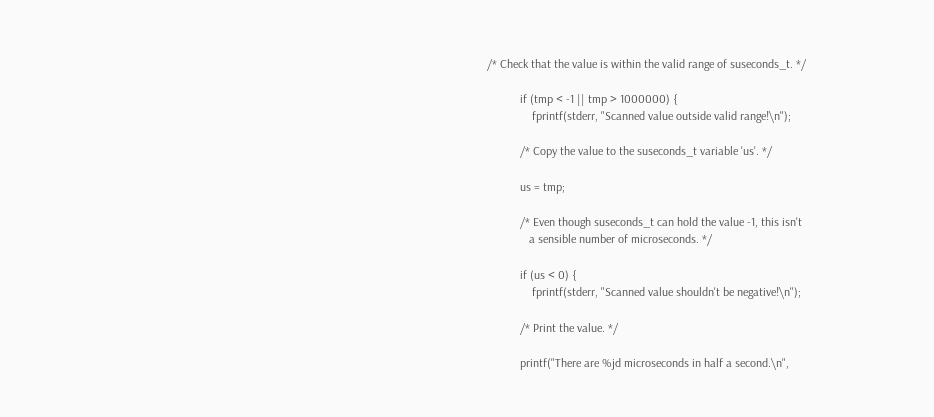/* Check that the value is within the valid range of suseconds_t. */

           if (tmp < -1 || tmp > 1000000) {
               fprintf(stderr, "Scanned value outside valid range!\n");

           /* Copy the value to the suseconds_t variable 'us'. */

           us = tmp;

           /* Even though suseconds_t can hold the value -1, this isn't
              a sensible number of microseconds. */

           if (us < 0) {
               fprintf(stderr, "Scanned value shouldn't be negative!\n");

           /* Print the value. */

           printf("There are %jd microseconds in half a second.\n",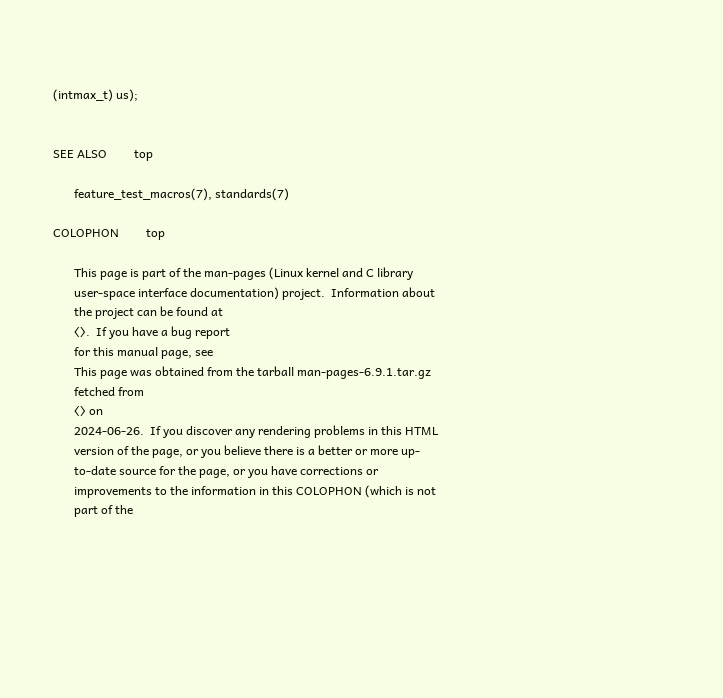(intmax_t) us);


SEE ALSO         top

       feature_test_macros(7), standards(7)

COLOPHON         top

       This page is part of the man-pages (Linux kernel and C library
       user-space interface documentation) project.  Information about
       the project can be found at
       ⟨⟩.  If you have a bug report
       for this manual page, see
       This page was obtained from the tarball man-pages-6.9.1.tar.gz
       fetched from
       ⟨⟩ on
       2024-06-26.  If you discover any rendering problems in this HTML
       version of the page, or you believe there is a better or more up-
       to-date source for the page, or you have corrections or
       improvements to the information in this COLOPHON (which is not
       part of the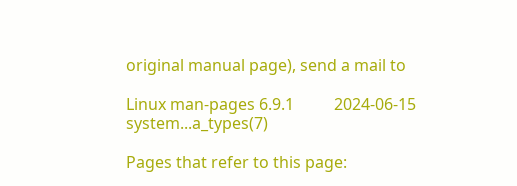original manual page), send a mail to

Linux man-pages 6.9.1          2024-06-15            system...a_types(7)

Pages that refer to this page: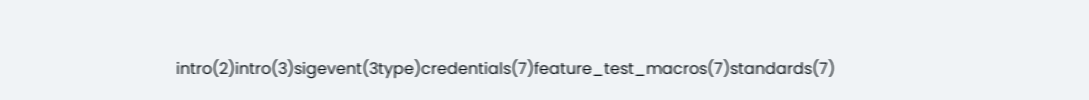intro(2)intro(3)sigevent(3type)credentials(7)feature_test_macros(7)standards(7)